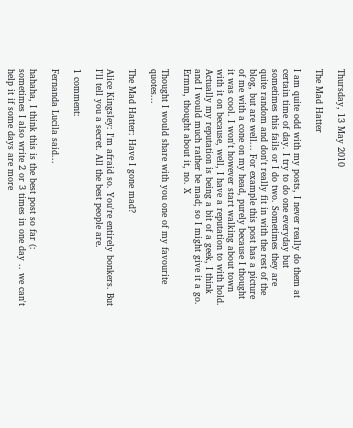Thursday, 13 May 2010

The Mad Hatter

I am quite odd with my posts, I never really do them at certain time of day. I try to do one everyday but sometimes this fails or I do two. Sometimes they are quite random and don't really fit in with the rest of the blog, but are well... For example this post has a picture of me with a cone on my head, purely because I thought it was cool. I won't however start walking about town with it on because, well, I have a reputation to with hold. Actually my reputation is being a bit of a geek, I think and I would much rather be mad; so I might give it a go. Ermm, thought about it, no. X

Thought I would share with you one of my favourite quotes...

The Mad Hatter: Have I gone mad?

Alice Kingsley: I'm afraid so. You're entirely bonkers. But I'll tell you a secret. All the best people are.

1 comment:

Fernanda Lucila said...

hahaha, I think this is the best post so far (:
sometimes I also write 2 or 3 times in one day .. we can't help it if some days are more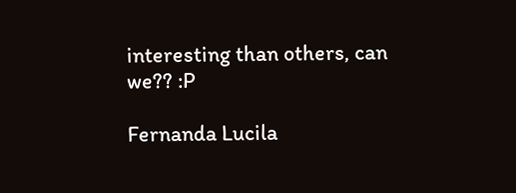interesting than others, can we?? :P

Fernanda Lucila